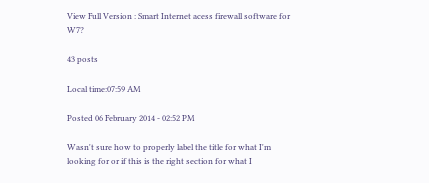View Full Version : Smart Internet acess firewall software for W7?

43 posts

Local time:07:59 AM

Posted 06 February 2014 - 02:52 PM

Wasn't sure how to properly label the title for what I'm looking for or if this is the right section for what I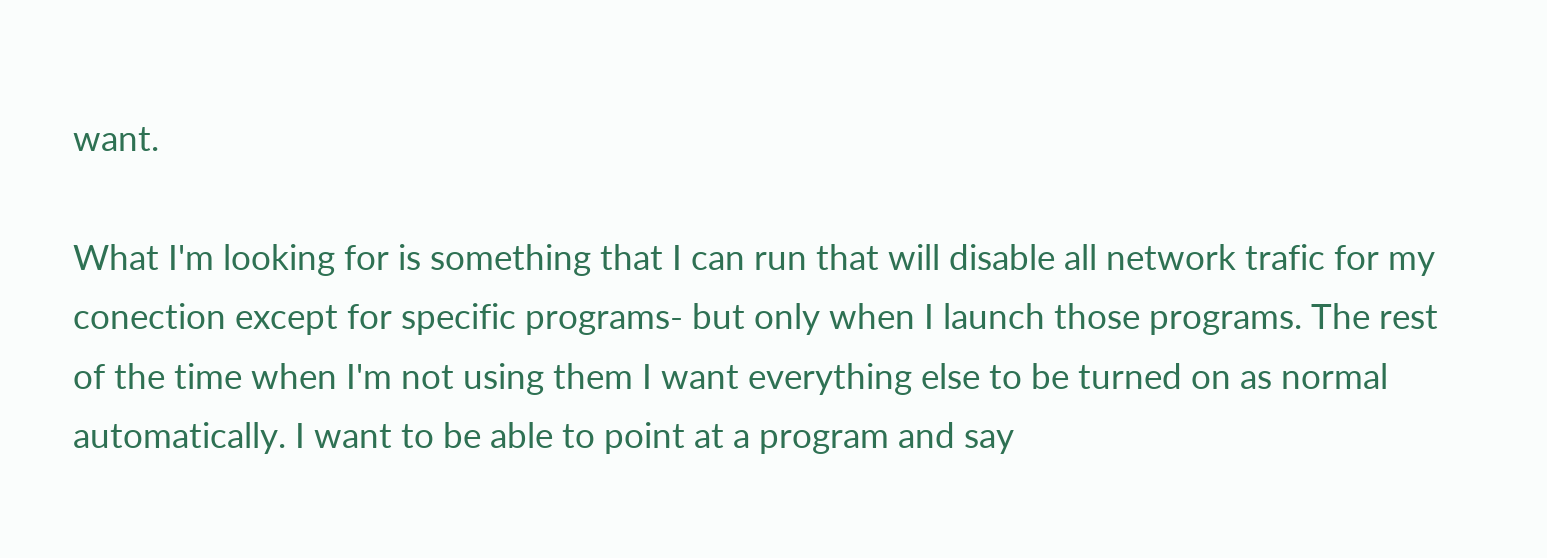want.

What I'm looking for is something that I can run that will disable all network trafic for my conection except for specific programs- but only when I launch those programs. The rest of the time when I'm not using them I want everything else to be turned on as normal automatically. I want to be able to point at a program and say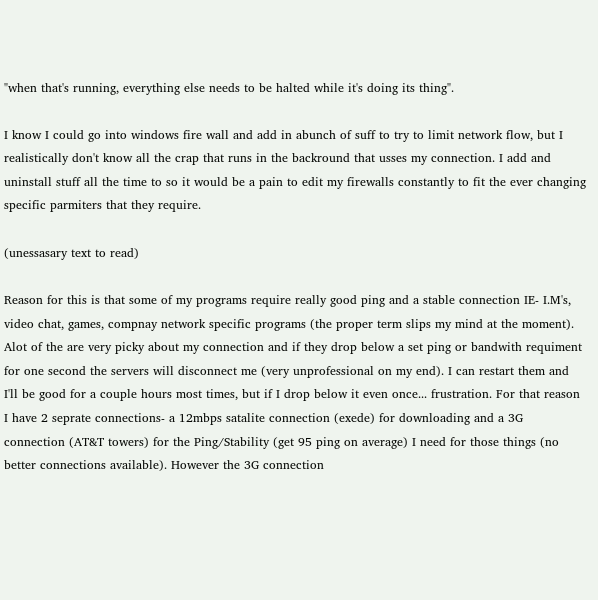"when that's running, everything else needs to be halted while it's doing its thing".

I know I could go into windows fire wall and add in abunch of suff to try to limit network flow, but I realistically don't know all the crap that runs in the backround that usses my connection. I add and uninstall stuff all the time to so it would be a pain to edit my firewalls constantly to fit the ever changing specific parmiters that they require.

(unessasary text to read)

Reason for this is that some of my programs require really good ping and a stable connection IE- I.M's, video chat, games, compnay network specific programs (the proper term slips my mind at the moment). Alot of the are very picky about my connection and if they drop below a set ping or bandwith requiment for one second the servers will disconnect me (very unprofessional on my end). I can restart them and I'll be good for a couple hours most times, but if I drop below it even once... frustration. For that reason I have 2 seprate connections- a 12mbps satalite connection (exede) for downloading and a 3G connection (AT&T towers) for the Ping/Stability (get 95 ping on average) I need for those things (no better connections available). However the 3G connection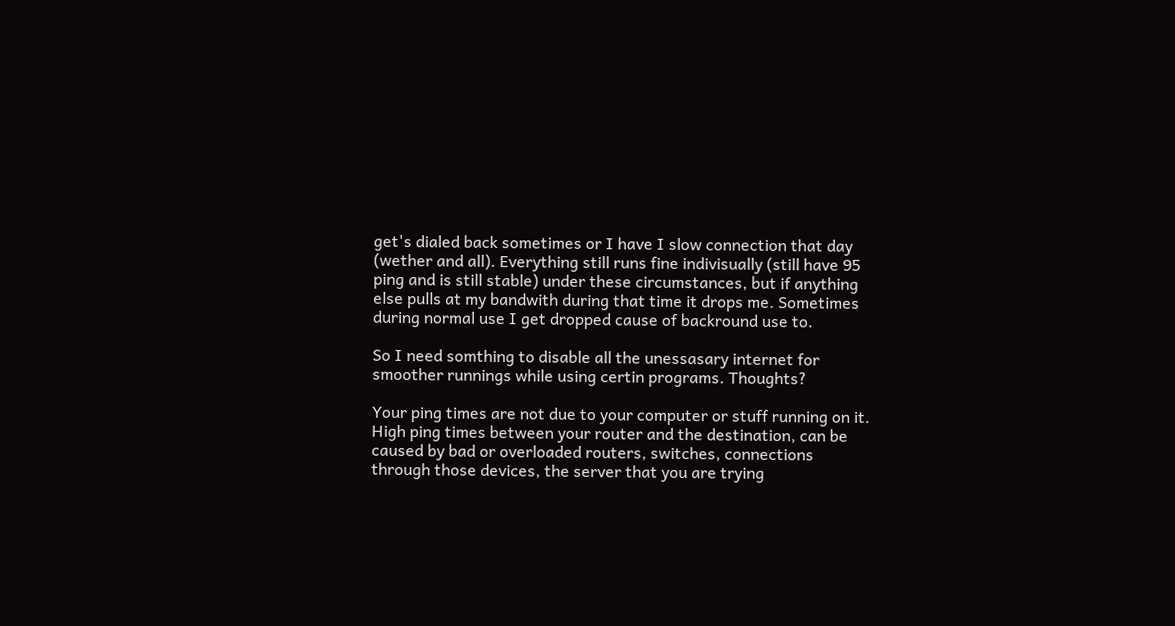get's dialed back sometimes or I have I slow connection that day (wether and all). Everything still runs fine indivisually (still have 95 ping and is still stable) under these circumstances, but if anything else pulls at my bandwith during that time it drops me. Sometimes during normal use I get dropped cause of backround use to.

So I need somthing to disable all the unessasary internet for smoother runnings while using certin programs. Thoughts?

Your ping times are not due to your computer or stuff running on it. High ping times between your router and the destination, can be caused by bad or overloaded routers, switches, connections through those devices, the server that you are trying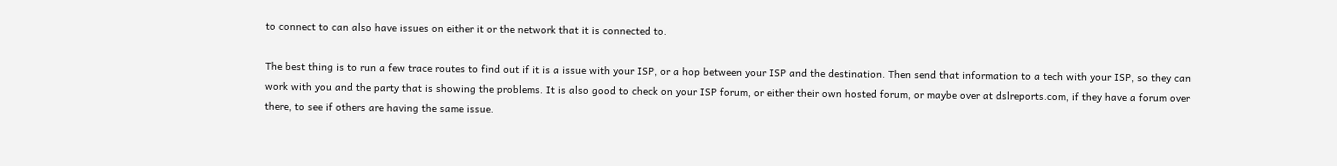to connect to can also have issues on either it or the network that it is connected to.

The best thing is to run a few trace routes to find out if it is a issue with your ISP, or a hop between your ISP and the destination. Then send that information to a tech with your ISP, so they can work with you and the party that is showing the problems. It is also good to check on your ISP forum, or either their own hosted forum, or maybe over at dslreports.com, if they have a forum over there, to see if others are having the same issue.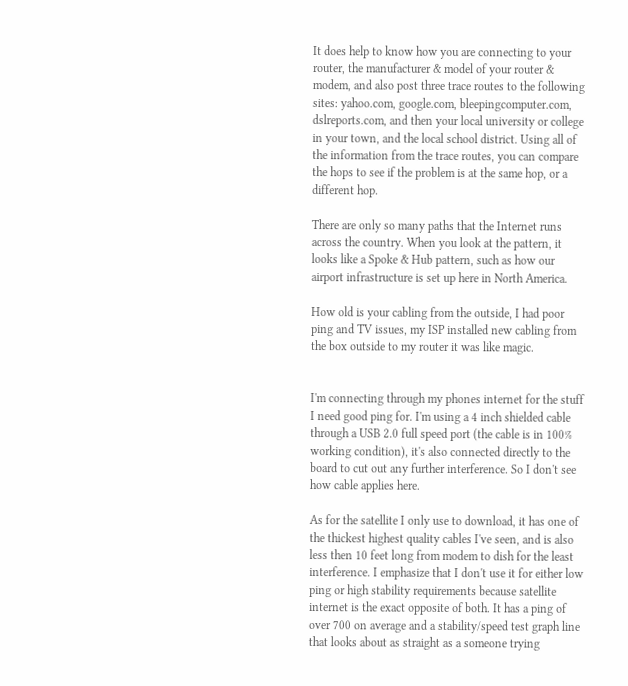It does help to know how you are connecting to your router, the manufacturer & model of your router & modem, and also post three trace routes to the following sites: yahoo.com, google.com, bleepingcomputer.com, dslreports.com, and then your local university or college in your town, and the local school district. Using all of the information from the trace routes, you can compare the hops to see if the problem is at the same hop, or a different hop.

There are only so many paths that the Internet runs across the country. When you look at the pattern, it looks like a Spoke & Hub pattern, such as how our airport infrastructure is set up here in North America.

How old is your cabling from the outside, I had poor ping and TV issues, my ISP installed new cabling from the box outside to my router it was like magic.


I'm connecting through my phones internet for the stuff I need good ping for. I'm using a 4 inch shielded cable through a USB 2.0 full speed port (the cable is in 100% working condition), it's also connected directly to the board to cut out any further interference. So I don't see how cable applies here.

As for the satellite I only use to download, it has one of the thickest highest quality cables I've seen, and is also less then 10 feet long from modem to dish for the least interference. I emphasize that I don't use it for either low ping or high stability requirements because satellite internet is the exact opposite of both. It has a ping of over 700 on average and a stability/speed test graph line that looks about as straight as a someone trying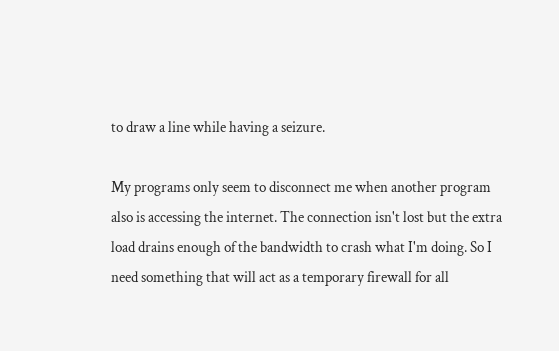to draw a line while having a seizure.

My programs only seem to disconnect me when another program also is accessing the internet. The connection isn't lost but the extra load drains enough of the bandwidth to crash what I'm doing. So I need something that will act as a temporary firewall for all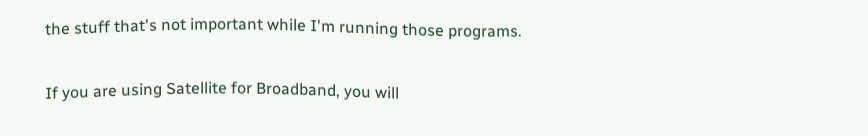the stuff that's not important while I'm running those programs.

If you are using Satellite for Broadband, you will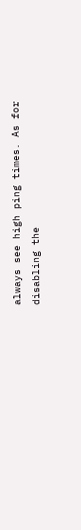always see high ping times. As for disabling the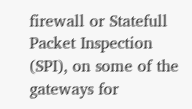firewall or Statefull Packet Inspection (SPI), on some of the gateways for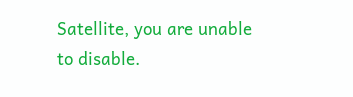Satellite, you are unable to disable.